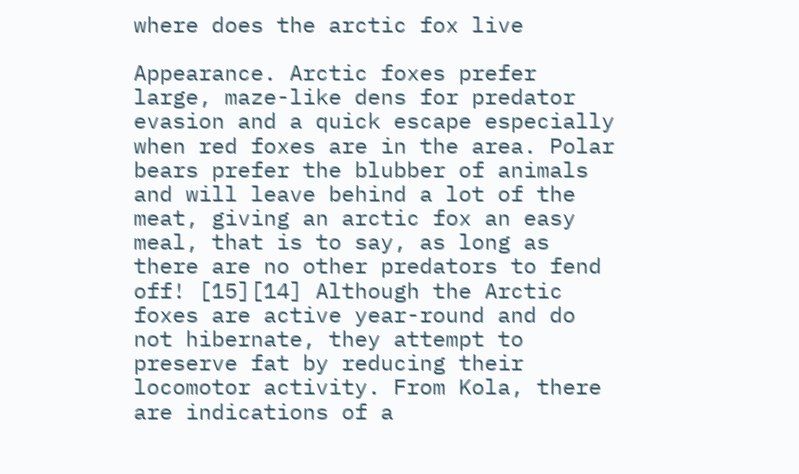where does the arctic fox live

Appearance. Arctic foxes prefer large, maze-like dens for predator evasion and a quick escape especially when red foxes are in the area. Polar bears prefer the blubber of animals and will leave behind a lot of the meat, giving an arctic fox an easy meal, that is to say, as long as there are no other predators to fend off! [15][14] Although the Arctic foxes are active year-round and do not hibernate, they attempt to preserve fat by reducing their locomotor activity. From Kola, there are indications of a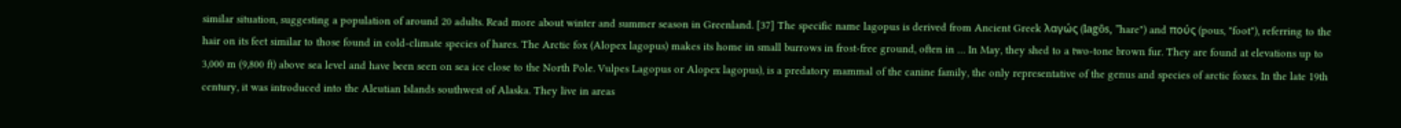similar situation, suggesting a population of around 20 adults. Read more about winter and summer season in Greenland. [37] The specific name lagopus is derived from Ancient Greek λαγώς (lagōs, "hare") and πούς (pous, "foot"), referring to the hair on its feet similar to those found in cold-climate species of hares. The Arctic fox (Alopex lagopus) makes its home in small burrows in frost-free ground, often in … In May, they shed to a two-tone brown fur. They are found at elevations up to 3,000 m (9,800 ft) above sea level and have been seen on sea ice close to the North Pole. Vulpes Lagopus or Alopex lagopus), is a predatory mammal of the canine family, the only representative of the genus and species of arctic foxes. In the late 19th century, it was introduced into the Aleutian Islands southwest of Alaska. They live in areas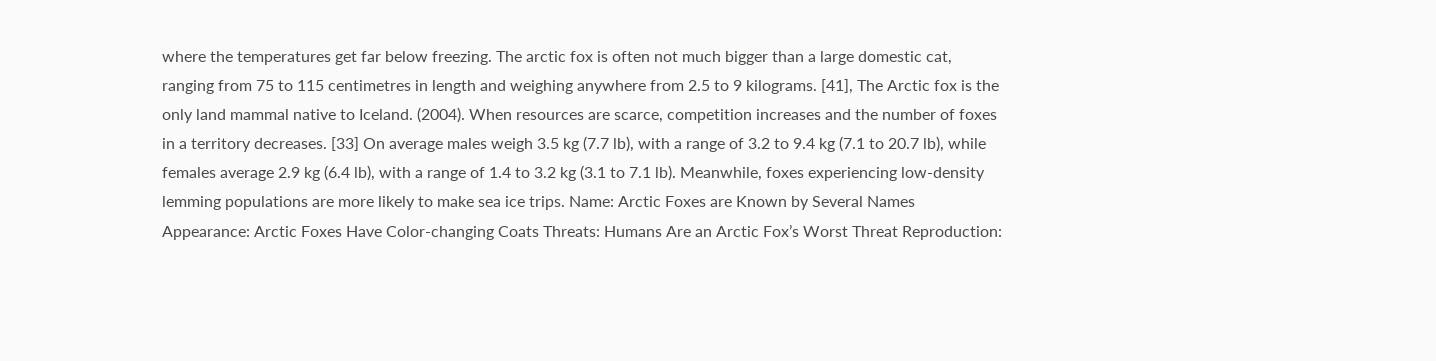where the temperatures get far below freezing. The arctic fox is often not much bigger than a large domestic cat, ranging from 75 to 115 centimetres in length and weighing anywhere from 2.5 to 9 kilograms. [41], The Arctic fox is the only land mammal native to Iceland. (2004). When resources are scarce, competition increases and the number of foxes in a territory decreases. [33] On average males weigh 3.5 kg (7.7 lb), with a range of 3.2 to 9.4 kg (7.1 to 20.7 lb), while females average 2.9 kg (6.4 lb), with a range of 1.4 to 3.2 kg (3.1 to 7.1 lb). Meanwhile, foxes experiencing low-density lemming populations are more likely to make sea ice trips. Name: Arctic Foxes are Known by Several Names Appearance: Arctic Foxes Have Color-changing Coats Threats: Humans Are an Arctic Fox’s Worst Threat Reproduction: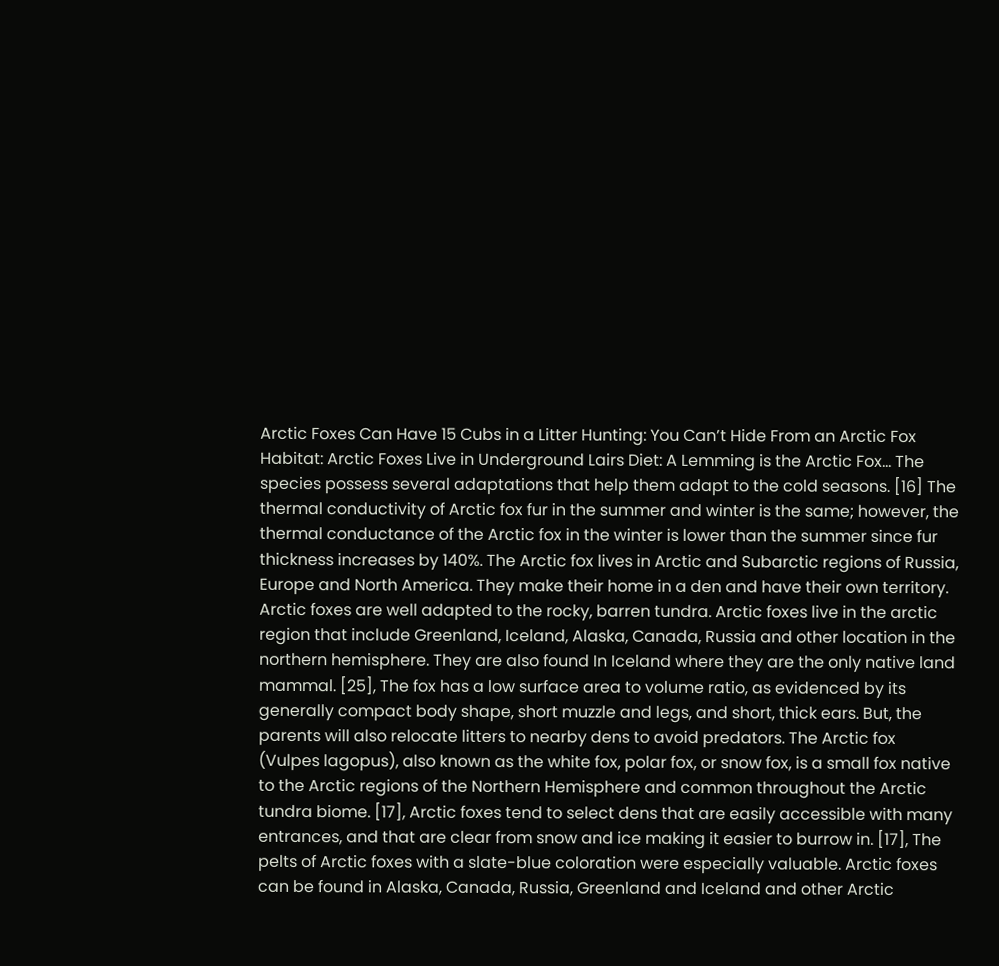Arctic Foxes Can Have 15 Cubs in a Litter Hunting: You Can’t Hide From an Arctic Fox Habitat: Arctic Foxes Live in Underground Lairs Diet: A Lemming is the Arctic Fox… The species possess several adaptations that help them adapt to the cold seasons. [16] The thermal conductivity of Arctic fox fur in the summer and winter is the same; however, the thermal conductance of the Arctic fox in the winter is lower than the summer since fur thickness increases by 140%. The Arctic fox lives in Arctic and Subarctic regions of Russia, Europe and North America. They make their home in a den and have their own territory. Arctic foxes are well adapted to the rocky, barren tundra. Arctic foxes live in the arctic region that include Greenland, Iceland, Alaska, Canada, Russia and other location in the northern hemisphere. They are also found In Iceland where they are the only native land mammal. [25], The fox has a low surface area to volume ratio, as evidenced by its generally compact body shape, short muzzle and legs, and short, thick ears. But, the parents will also relocate litters to nearby dens to avoid predators. The Arctic fox (Vulpes lagopus), also known as the white fox, polar fox, or snow fox, is a small fox native to the Arctic regions of the Northern Hemisphere and common throughout the Arctic tundra biome. [17], Arctic foxes tend to select dens that are easily accessible with many entrances, and that are clear from snow and ice making it easier to burrow in. [17], The pelts of Arctic foxes with a slate-blue coloration were especially valuable. Arctic foxes can be found in Alaska, Canada, Russia, Greenland and Iceland and other Arctic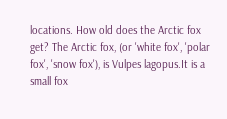locations. How old does the Arctic fox get? The Arctic fox, (or 'white fox', 'polar fox', 'snow fox'), is Vulpes lagopus.It is a small fox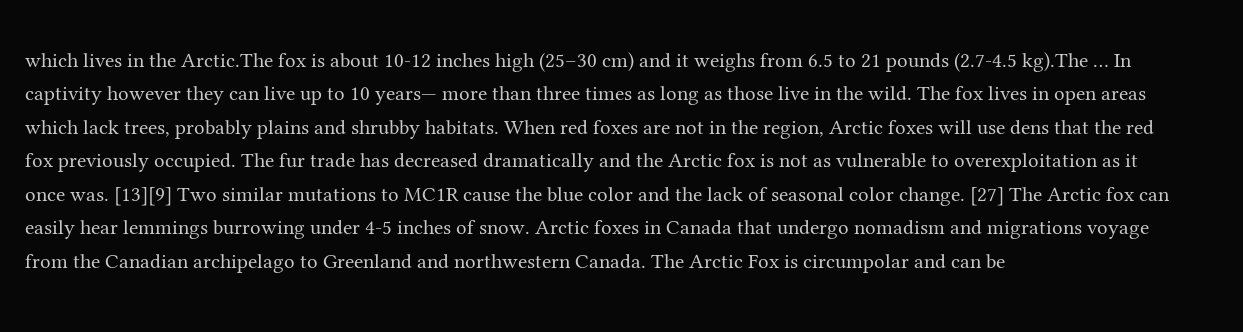which lives in the Arctic.The fox is about 10-12 inches high (25–30 cm) and it weighs from 6.5 to 21 pounds (2.7-4.5 kg).The … In captivity however they can live up to 10 years— more than three times as long as those live in the wild. The fox lives in open areas which lack trees, probably plains and shrubby habitats. When red foxes are not in the region, Arctic foxes will use dens that the red fox previously occupied. The fur trade has decreased dramatically and the Arctic fox is not as vulnerable to overexploitation as it once was. [13][9] Two similar mutations to MC1R cause the blue color and the lack of seasonal color change. [27] The Arctic fox can easily hear lemmings burrowing under 4-5 inches of snow. Arctic foxes in Canada that undergo nomadism and migrations voyage from the Canadian archipelago to Greenland and northwestern Canada. The Arctic Fox is circumpolar and can be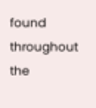found throughout the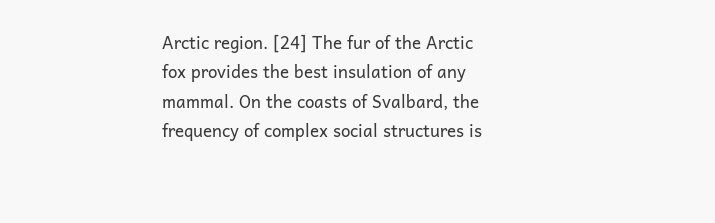Arctic region. [24] The fur of the Arctic fox provides the best insulation of any mammal. On the coasts of Svalbard, the frequency of complex social structures is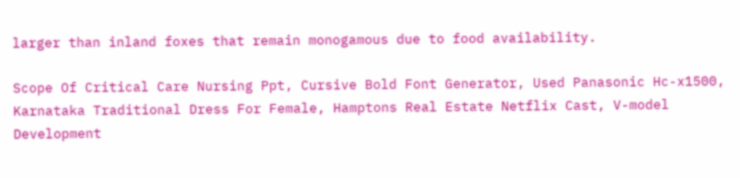larger than inland foxes that remain monogamous due to food availability.

Scope Of Critical Care Nursing Ppt, Cursive Bold Font Generator, Used Panasonic Hc-x1500, Karnataka Traditional Dress For Female, Hamptons Real Estate Netflix Cast, V-model Development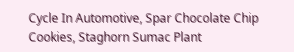Cycle In Automotive, Spar Chocolate Chip Cookies, Staghorn Sumac Plant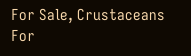For Sale, Crustaceans For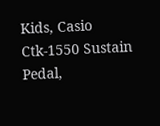Kids, Casio Ctk-1550 Sustain Pedal,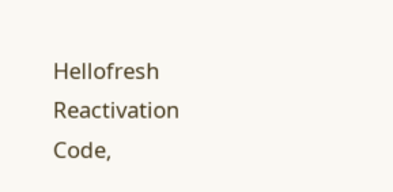Hellofresh Reactivation Code,